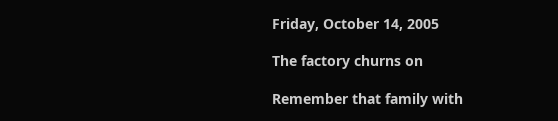Friday, October 14, 2005

The factory churns on

Remember that family with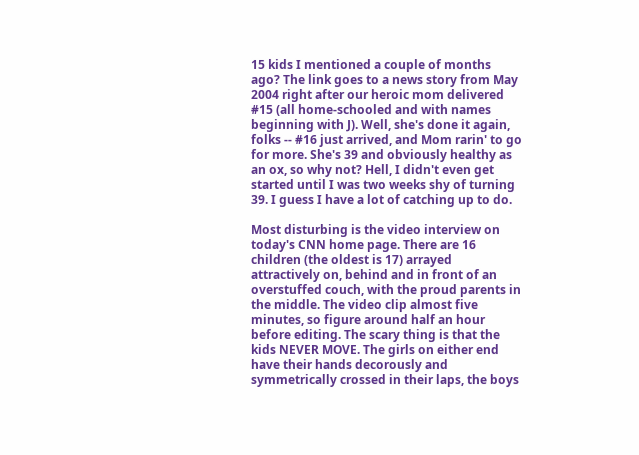15 kids I mentioned a couple of months ago? The link goes to a news story from May 2004 right after our heroic mom delivered #15 (all home-schooled and with names beginning with J). Well, she's done it again, folks -- #16 just arrived, and Mom rarin' to go for more. She's 39 and obviously healthy as an ox, so why not? Hell, I didn't even get started until I was two weeks shy of turning 39. I guess I have a lot of catching up to do.

Most disturbing is the video interview on today's CNN home page. There are 16 children (the oldest is 17) arrayed attractively on, behind and in front of an overstuffed couch, with the proud parents in the middle. The video clip almost five minutes, so figure around half an hour before editing. The scary thing is that the kids NEVER MOVE. The girls on either end have their hands decorously and symmetrically crossed in their laps, the boys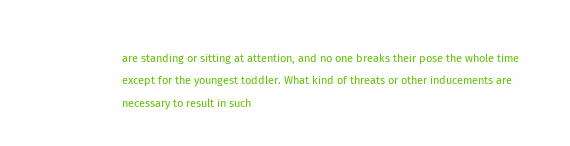are standing or sitting at attention, and no one breaks their pose the whole time except for the youngest toddler. What kind of threats or other inducements are necessary to result in such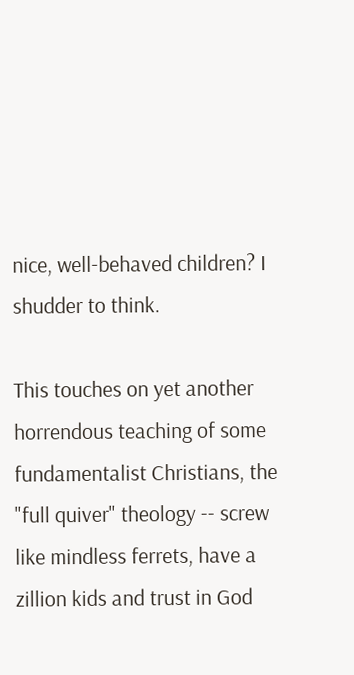nice, well-behaved children? I shudder to think.

This touches on yet another horrendous teaching of some fundamentalist Christians, the "full quiver" theology -- screw like mindless ferrets, have a zillion kids and trust in God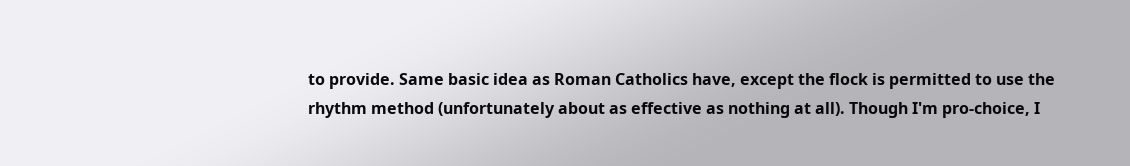to provide. Same basic idea as Roman Catholics have, except the flock is permitted to use the rhythm method (unfortunately about as effective as nothing at all). Though I'm pro-choice, I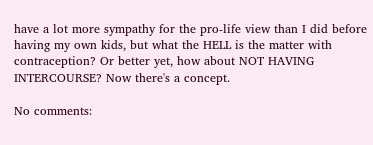have a lot more sympathy for the pro-life view than I did before having my own kids, but what the HELL is the matter with contraception? Or better yet, how about NOT HAVING INTERCOURSE? Now there's a concept.

No comments: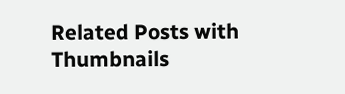Related Posts with Thumbnails